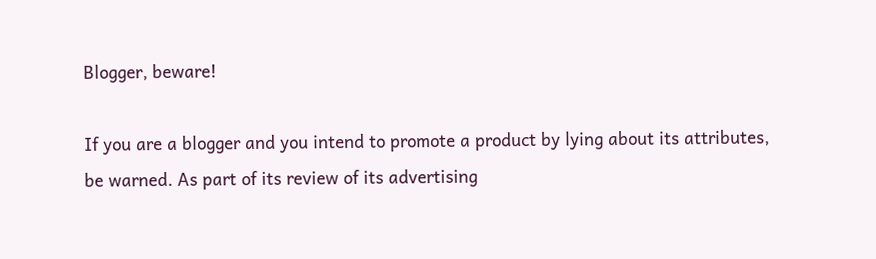Blogger, beware!

If you are a blogger and you intend to promote a product by lying about its attributes, be warned. As part of its review of its advertising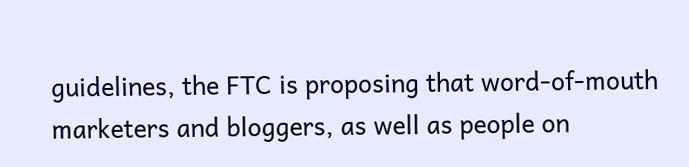guidelines, the FTC is proposing that word-of-mouth marketers and bloggers, as well as people on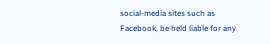social-media sites such as Facebook, be held liable for any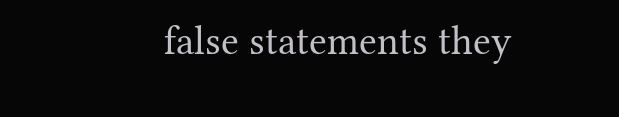false statements they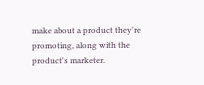make about a product they're promoting, along with the product's marketer.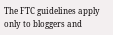The FTC guidelines apply only to bloggers and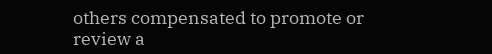others compensated to promote or review a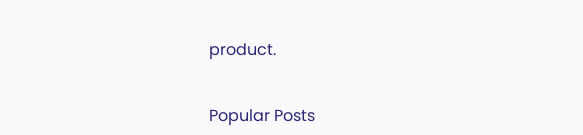product.


Popular Posts